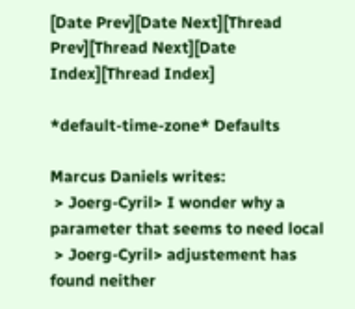[Date Prev][Date Next][Thread Prev][Thread Next][Date Index][Thread Index]

*default-time-zone* Defaults

Marcus Daniels writes:
 > Joerg-Cyril> I wonder why a parameter that seems to need local
 > Joerg-Cyril> adjustement has found neither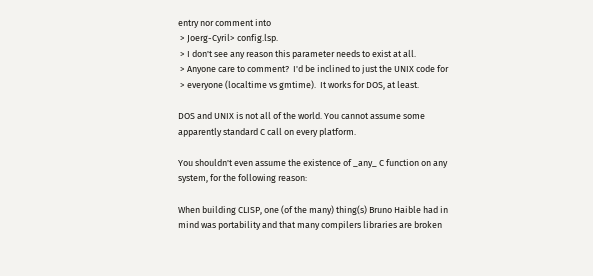entry nor comment into
 > Joerg-Cyril> config.lsp.
 > I don't see any reason this parameter needs to exist at all.
 > Anyone care to comment?  I'd be inclined to just the UNIX code for
 > everyone (localtime vs gmtime).  It works for DOS, at least.

DOS and UNIX is not all of the world. You cannot assume some
apparently standard C call on every platform.

You shouldn't even assume the existence of _any_ C function on any
system, for the following reason:

When building CLISP, one (of the many) thing(s) Bruno Haible had in
mind was portability and that many compilers libraries are broken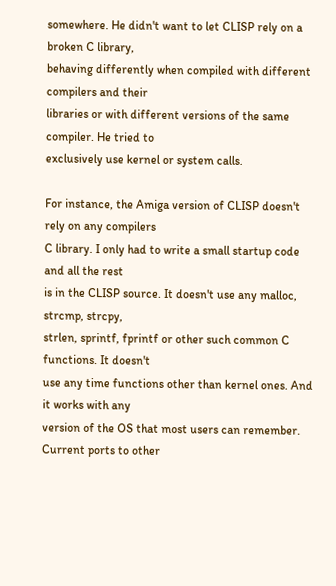somewhere. He didn't want to let CLISP rely on a broken C library,
behaving differently when compiled with different compilers and their
libraries or with different versions of the same compiler. He tried to
exclusively use kernel or system calls.

For instance, the Amiga version of CLISP doesn't rely on any compilers
C library. I only had to write a small startup code and all the rest
is in the CLISP source. It doesn't use any malloc, strcmp, strcpy,
strlen, sprintf, fprintf or other such common C functions. It doesn't
use any time functions other than kernel ones. And it works with any
version of the OS that most users can remember. Current ports to other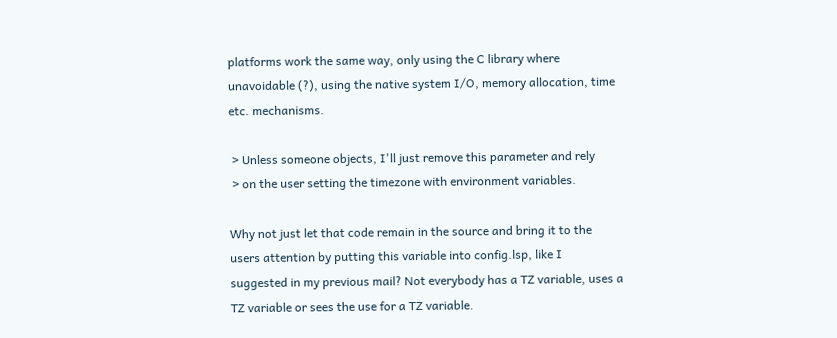platforms work the same way, only using the C library where
unavoidable (?), using the native system I/O, memory allocation, time
etc. mechanisms.

 > Unless someone objects, I'll just remove this parameter and rely
 > on the user setting the timezone with environment variables.

Why not just let that code remain in the source and bring it to the
users attention by putting this variable into config.lsp, like I
suggested in my previous mail? Not everybody has a TZ variable, uses a
TZ variable or sees the use for a TZ variable.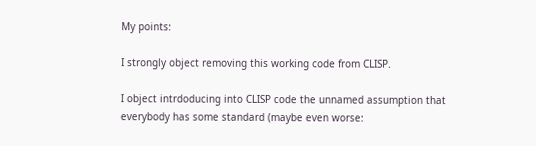My points:

I strongly object removing this working code from CLISP.

I object intrdoducing into CLISP code the unnamed assumption that
everybody has some standard (maybe even worse: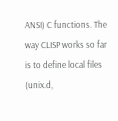ANSI) C functions. The
way CLISP works so far is to define local files (unix.d,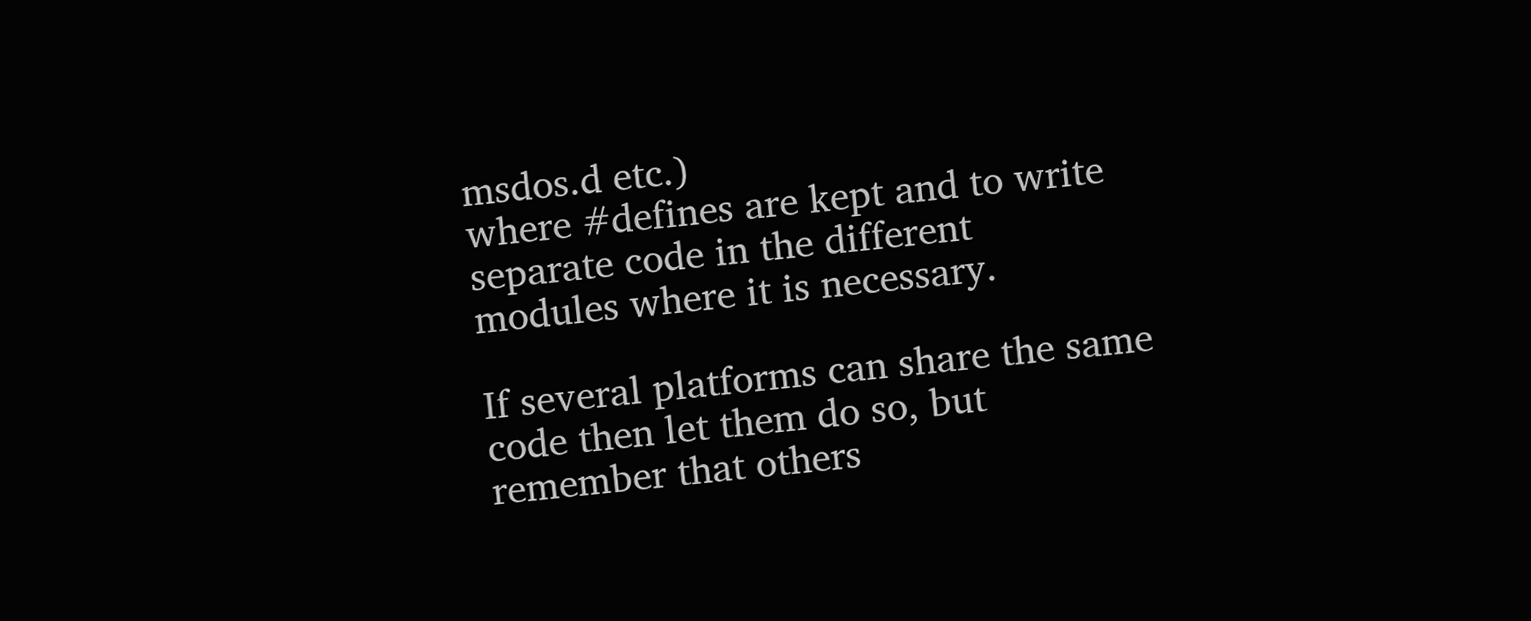msdos.d etc.)
where #defines are kept and to write separate code in the different
modules where it is necessary.

If several platforms can share the same code then let them do so, but
remember that others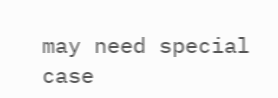may need special case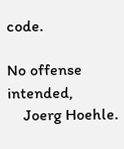code.

No offense intended,
    Joerg Hoehle.